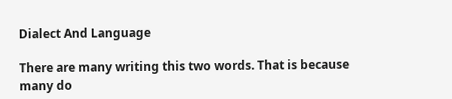Dialect And Language

There are many writing this two words. That is because many do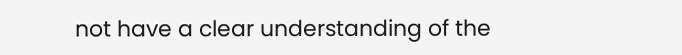not have a clear understanding of the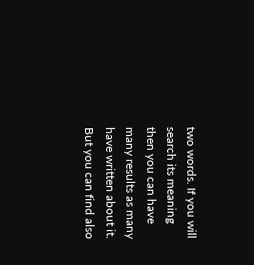two words. If you will search its meaning then you can have many results as many have written about it. But you can find also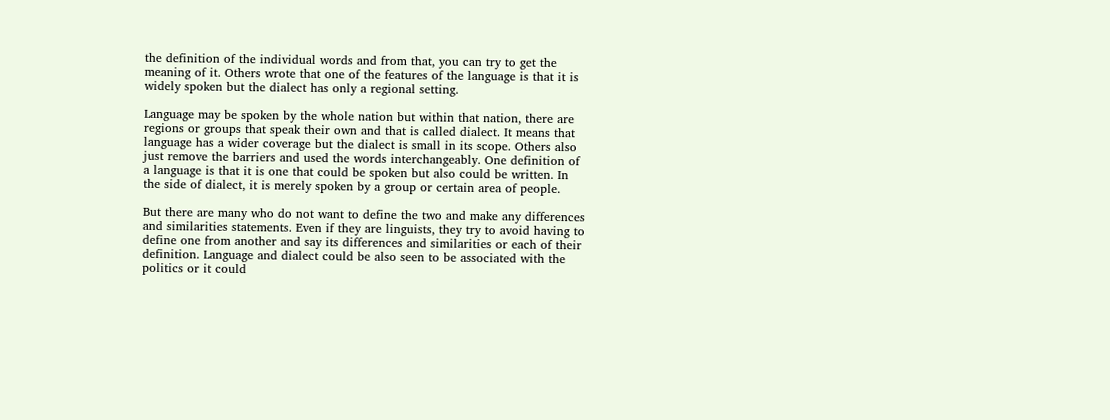the definition of the individual words and from that, you can try to get the meaning of it. Others wrote that one of the features of the language is that it is widely spoken but the dialect has only a regional setting.

Language may be spoken by the whole nation but within that nation, there are regions or groups that speak their own and that is called dialect. It means that language has a wider coverage but the dialect is small in its scope. Others also just remove the barriers and used the words interchangeably. One definition of a language is that it is one that could be spoken but also could be written. In the side of dialect, it is merely spoken by a group or certain area of people.

But there are many who do not want to define the two and make any differences and similarities statements. Even if they are linguists, they try to avoid having to define one from another and say its differences and similarities or each of their definition. Language and dialect could be also seen to be associated with the politics or it could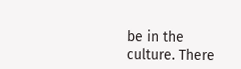be in the culture. There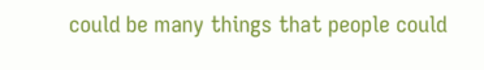could be many things that people could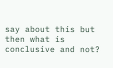say about this but then what is conclusive and not?